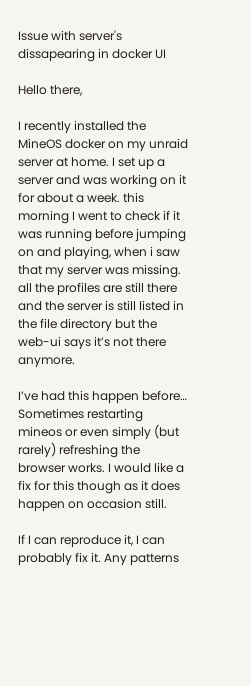Issue with server's dissapearing in docker UI

Hello there,

I recently installed the MineOS docker on my unraid server at home. I set up a server and was working on it for about a week. this morning I went to check if it was running before jumping on and playing, when i saw that my server was missing. all the profiles are still there and the server is still listed in the file directory but the web-ui says it’s not there anymore.

I’ve had this happen before… Sometimes restarting mineos or even simply (but rarely) refreshing the browser works. I would like a fix for this though as it does happen on occasion still.

If I can reproduce it, I can probably fix it. Any patterns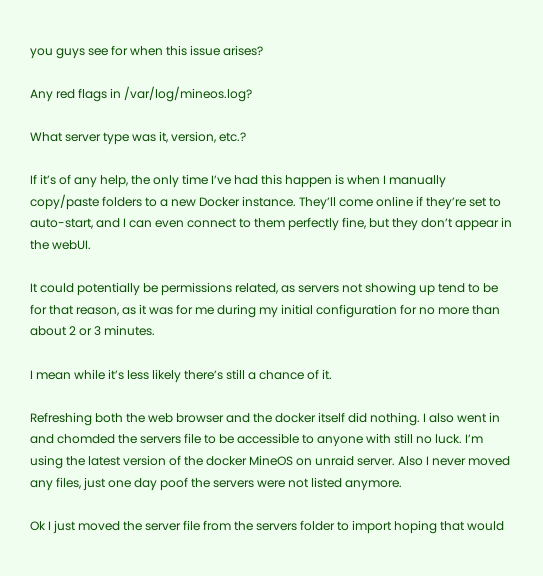you guys see for when this issue arises?

Any red flags in /var/log/mineos.log?

What server type was it, version, etc.?

If it’s of any help, the only time I’ve had this happen is when I manually copy/paste folders to a new Docker instance. They’ll come online if they’re set to auto-start, and I can even connect to them perfectly fine, but they don’t appear in the webUI.

It could potentially be permissions related, as servers not showing up tend to be for that reason, as it was for me during my initial configuration for no more than about 2 or 3 minutes.

I mean while it’s less likely there’s still a chance of it.

Refreshing both the web browser and the docker itself did nothing. I also went in and chomded the servers file to be accessible to anyone with still no luck. I’m using the latest version of the docker MineOS on unraid server. Also I never moved any files, just one day poof the servers were not listed anymore.

Ok I just moved the server file from the servers folder to import hoping that would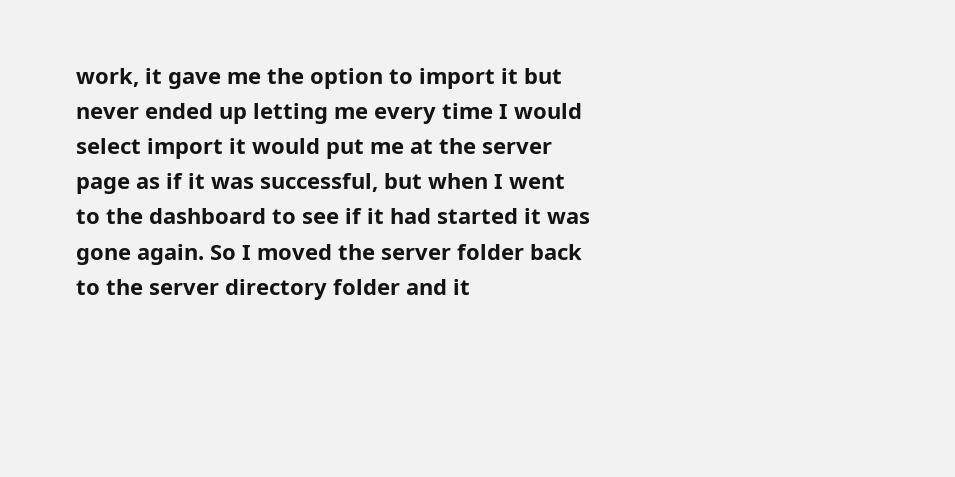work, it gave me the option to import it but never ended up letting me every time I would select import it would put me at the server page as if it was successful, but when I went to the dashboard to see if it had started it was gone again. So I moved the server folder back to the server directory folder and it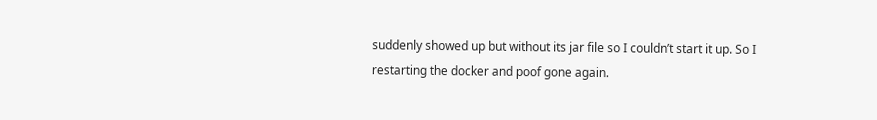suddenly showed up but without its jar file so I couldn’t start it up. So I restarting the docker and poof gone again.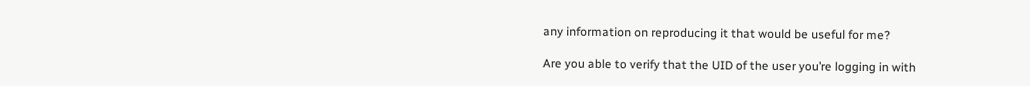any information on reproducing it that would be useful for me?

Are you able to verify that the UID of the user you’re logging in with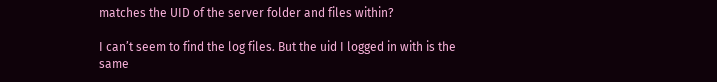matches the UID of the server folder and files within?

I can’t seem to find the log files. But the uid I logged in with is the same